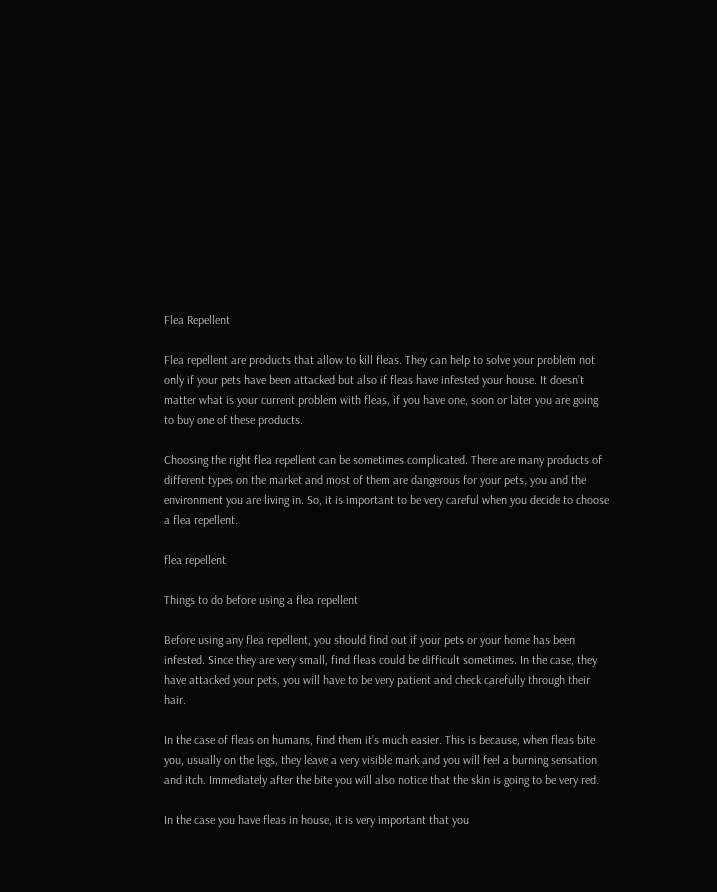Flea Repellent

Flea repellent are products that allow to kill fleas. They can help to solve your problem not only if your pets have been attacked but also if fleas have infested your house. It doesn’t matter what is your current problem with fleas, if you have one, soon or later you are going to buy one of these products.

Choosing the right flea repellent can be sometimes complicated. There are many products of different types on the market and most of them are dangerous for your pets, you and the environment you are living in. So, it is important to be very careful when you decide to choose a flea repellent.

flea repellent

Things to do before using a flea repellent

Before using any flea repellent, you should find out if your pets or your home has been infested. Since they are very small, find fleas could be difficult sometimes. In the case, they have attacked your pets, you will have to be very patient and check carefully through their hair.

In the case of fleas on humans, find them it’s much easier. This is because, when fleas bite you, usually on the legs, they leave a very visible mark and you will feel a burning sensation and itch. Immediately after the bite you will also notice that the skin is going to be very red.

In the case you have fleas in house, it is very important that you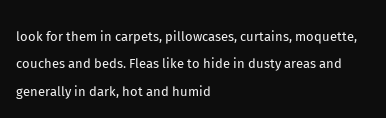look for them in carpets, pillowcases, curtains, moquette, couches and beds. Fleas like to hide in dusty areas and generally in dark, hot and humid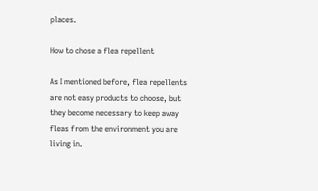places.

How to chose a flea repellent

As I mentioned before, flea repellents are not easy products to choose, but they become necessary to keep away fleas from the environment you are living in.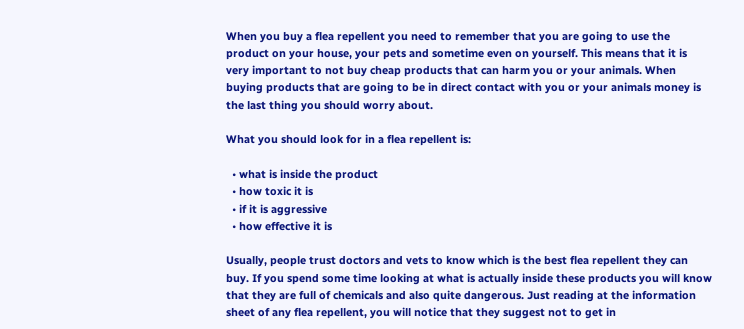When you buy a flea repellent you need to remember that you are going to use the product on your house, your pets and sometime even on yourself. This means that it is very important to not buy cheap products that can harm you or your animals. When buying products that are going to be in direct contact with you or your animals money is the last thing you should worry about.

What you should look for in a flea repellent is:

  • what is inside the product
  • how toxic it is
  • if it is aggressive
  • how effective it is

Usually, people trust doctors and vets to know which is the best flea repellent they can buy. If you spend some time looking at what is actually inside these products you will know that they are full of chemicals and also quite dangerous. Just reading at the information sheet of any flea repellent, you will notice that they suggest not to get in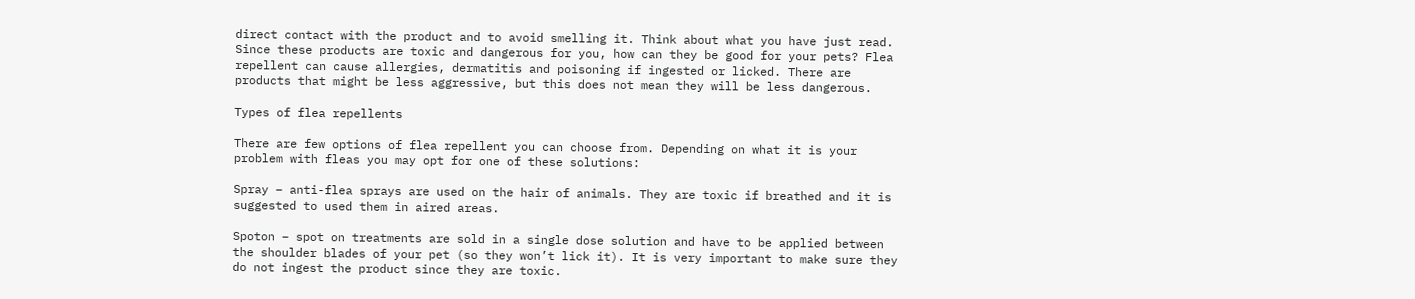direct contact with the product and to avoid smelling it. Think about what you have just read. Since these products are toxic and dangerous for you, how can they be good for your pets? Flea repellent can cause allergies, dermatitis and poisoning if ingested or licked. There are products that might be less aggressive, but this does not mean they will be less dangerous.

Types of flea repellents

There are few options of flea repellent you can choose from. Depending on what it is your problem with fleas you may opt for one of these solutions:

Spray – anti-flea sprays are used on the hair of animals. They are toxic if breathed and it is suggested to used them in aired areas.

Spoton – spot on treatments are sold in a single dose solution and have to be applied between the shoulder blades of your pet (so they won’t lick it). It is very important to make sure they do not ingest the product since they are toxic.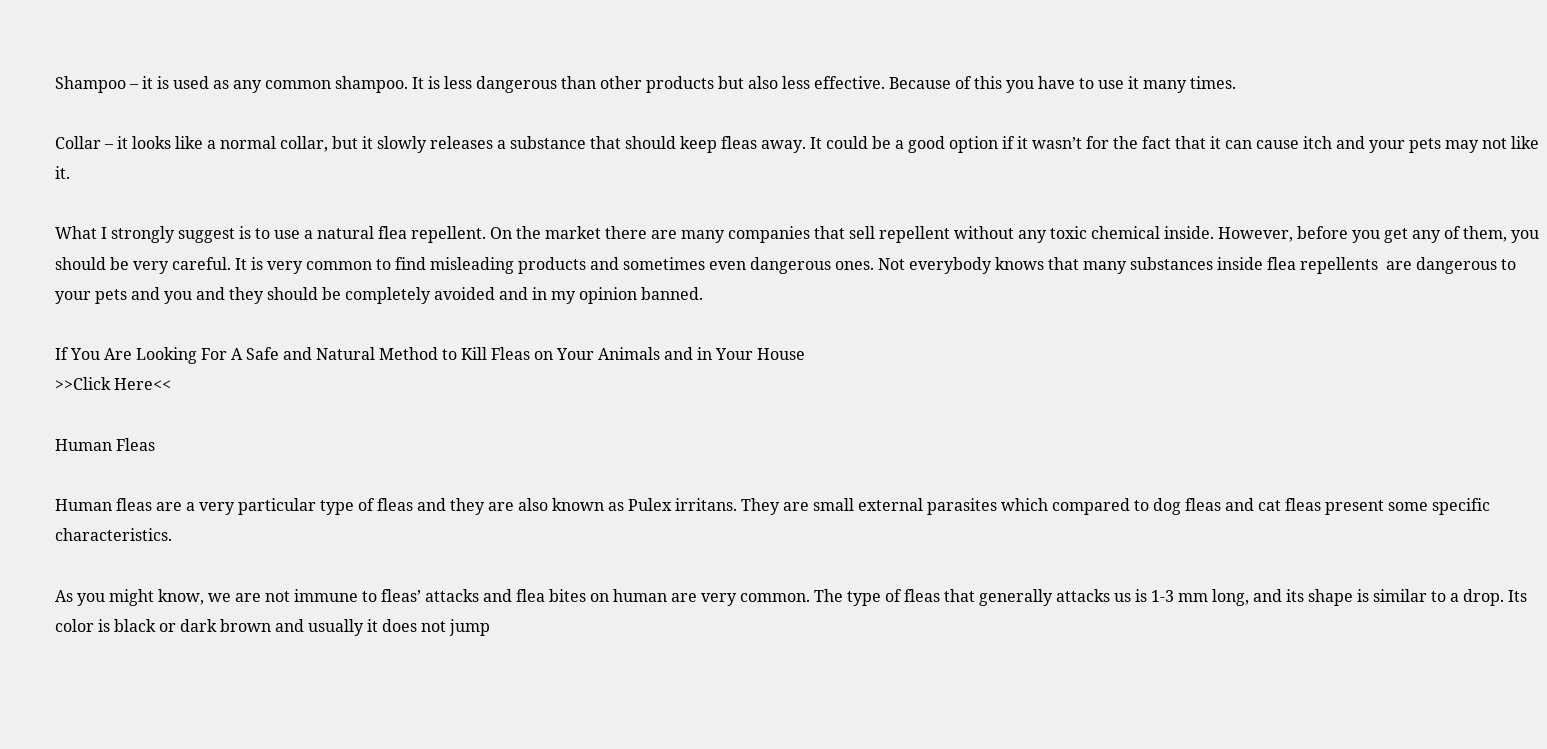Shampoo – it is used as any common shampoo. It is less dangerous than other products but also less effective. Because of this you have to use it many times.

Collar – it looks like a normal collar, but it slowly releases a substance that should keep fleas away. It could be a good option if it wasn’t for the fact that it can cause itch and your pets may not like it.

What I strongly suggest is to use a natural flea repellent. On the market there are many companies that sell repellent without any toxic chemical inside. However, before you get any of them, you should be very careful. It is very common to find misleading products and sometimes even dangerous ones. Not everybody knows that many substances inside flea repellents  are dangerous to your pets and you and they should be completely avoided and in my opinion banned.

If You Are Looking For A Safe and Natural Method to Kill Fleas on Your Animals and in Your House
>>Click Here<<

Human Fleas

Human fleas are a very particular type of fleas and they are also known as Pulex irritans. They are small external parasites which compared to dog fleas and cat fleas present some specific characteristics.

As you might know, we are not immune to fleas’ attacks and flea bites on human are very common. The type of fleas that generally attacks us is 1-3 mm long, and its shape is similar to a drop. Its color is black or dark brown and usually it does not jump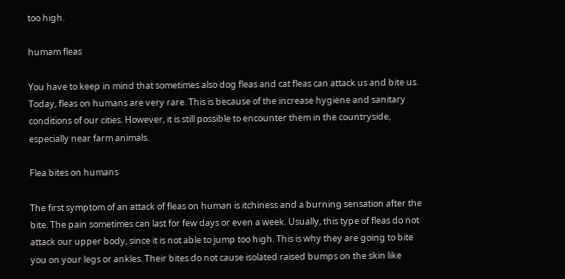too high.

humam fleas

You have to keep in mind that sometimes also dog fleas and cat fleas can attack us and bite us. Today, fleas on humans are very rare. This is because of the increase hygiene and sanitary conditions of our cities. However, it is still possible to encounter them in the countryside, especially near farm animals.

Flea bites on humans

The first symptom of an attack of fleas on human is itchiness and a burning sensation after the bite. The pain sometimes can last for few days or even a week. Usually, this type of fleas do not attack our upper body, since it is not able to jump too high. This is why they are going to bite you on your legs or ankles. Their bites do not cause isolated raised bumps on the skin like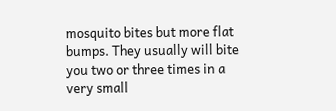mosquito bites but more flat bumps. They usually will bite you two or three times in a very small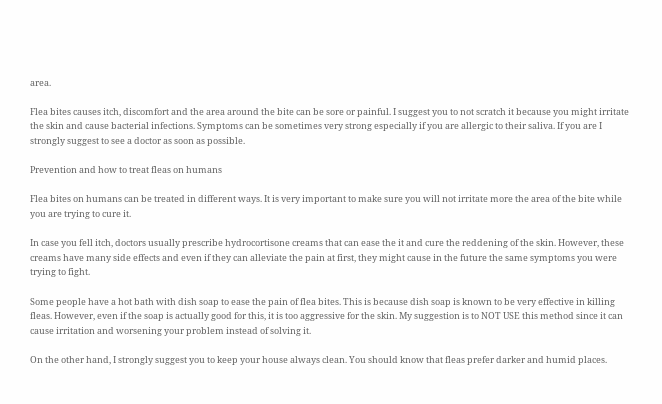area.

Flea bites causes itch, discomfort and the area around the bite can be sore or painful. I suggest you to not scratch it because you might irritate the skin and cause bacterial infections. Symptoms can be sometimes very strong especially if you are allergic to their saliva. If you are I strongly suggest to see a doctor as soon as possible.

Prevention and how to treat fleas on humans

Flea bites on humans can be treated in different ways. It is very important to make sure you will not irritate more the area of the bite while you are trying to cure it.

In case you fell itch, doctors usually prescribe hydrocortisone creams that can ease the it and cure the reddening of the skin. However, these creams have many side effects and even if they can alleviate the pain at first, they might cause in the future the same symptoms you were trying to fight.

Some people have a hot bath with dish soap to ease the pain of flea bites. This is because dish soap is known to be very effective in killing fleas. However, even if the soap is actually good for this, it is too aggressive for the skin. My suggestion is to NOT USE this method since it can cause irritation and worsening your problem instead of solving it.

On the other hand, I strongly suggest you to keep your house always clean. You should know that fleas prefer darker and humid places.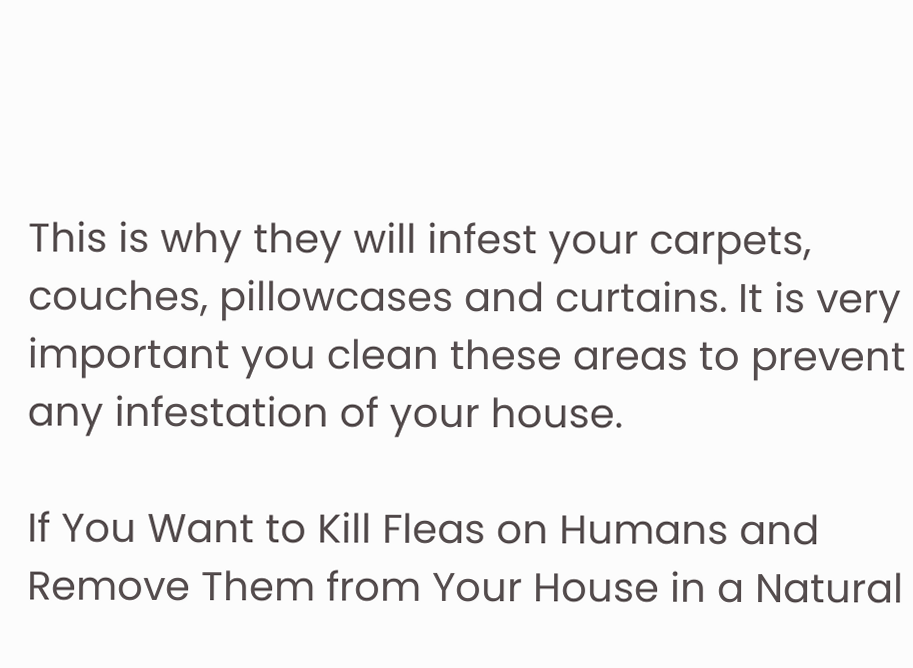This is why they will infest your carpets, couches, pillowcases and curtains. It is very important you clean these areas to prevent any infestation of your house.

If You Want to Kill Fleas on Humans and Remove Them from Your House in a Natural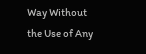Way Without the Use of Any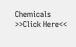Chemicals
>>Click Here<<